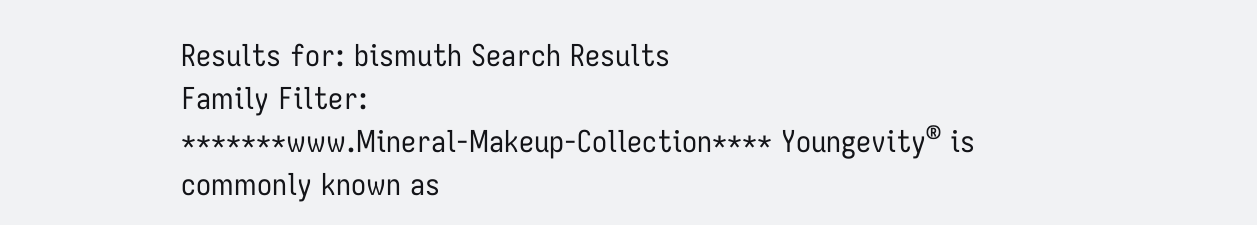Results for: bismuth Search Results
Family Filter:
*******www.Mineral-Makeup-Collection**** Youngevity® is commonly known as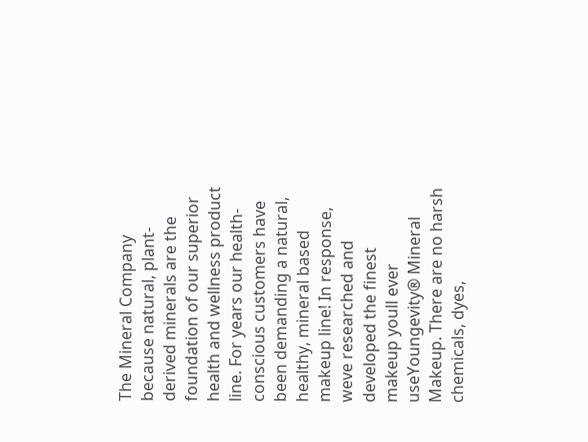The Mineral Company because natural, plant-derived minerals are the foundation of our superior health and wellness product line. For years our health-conscious customers have been demanding a natural, healthy, mineral based makeup line! In response, weve researched and developed the finest makeup youll ever useYoungevity® Mineral Makeup. There are no harsh chemicals, dyes,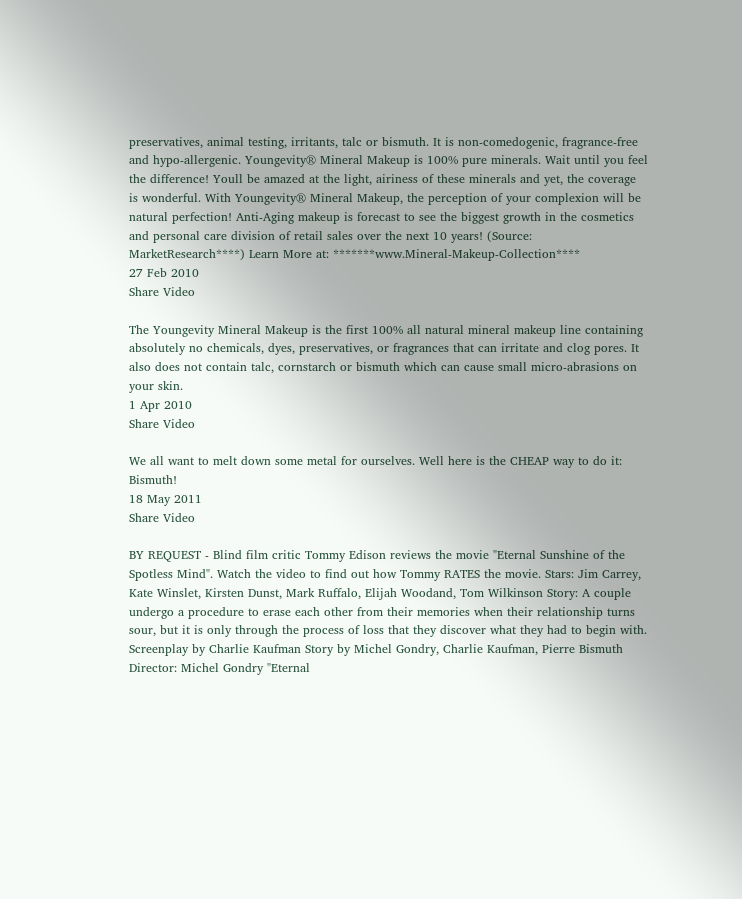preservatives, animal testing, irritants, talc or bismuth. It is non-comedogenic, fragrance-free and hypo-allergenic. Youngevity® Mineral Makeup is 100% pure minerals. Wait until you feel the difference! Youll be amazed at the light, airiness of these minerals and yet, the coverage is wonderful. With Youngevity® Mineral Makeup, the perception of your complexion will be natural perfection! Anti-Aging makeup is forecast to see the biggest growth in the cosmetics and personal care division of retail sales over the next 10 years! (Source: MarketResearch****) Learn More at: *******www.Mineral-Makeup-Collection****
27 Feb 2010
Share Video

The Youngevity Mineral Makeup is the first 100% all natural mineral makeup line containing absolutely no chemicals, dyes, preservatives, or fragrances that can irritate and clog pores. It also does not contain talc, cornstarch or bismuth which can cause small micro‐abrasions on your skin.
1 Apr 2010
Share Video

We all want to melt down some metal for ourselves. Well here is the CHEAP way to do it: Bismuth!
18 May 2011
Share Video

BY REQUEST - Blind film critic Tommy Edison reviews the movie "Eternal Sunshine of the Spotless Mind". Watch the video to find out how Tommy RATES the movie. Stars: Jim Carrey, Kate Winslet, Kirsten Dunst, Mark Ruffalo, Elijah Woodand, Tom Wilkinson Story: A couple undergo a procedure to erase each other from their memories when their relationship turns sour, but it is only through the process of loss that they discover what they had to begin with. Screenplay by Charlie Kaufman Story by Michel Gondry, Charlie Kaufman, Pierre Bismuth Director: Michel Gondry "Eternal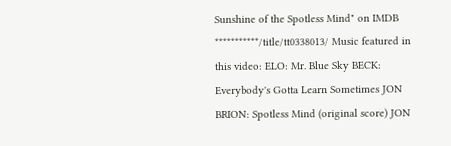Sunshine of the Spotless Mind" on IMDB ***********/title/tt0338013/ Music featured in this video: ELO: Mr. Blue Sky BECK: Everybody's Gotta Learn Sometimes JON BRION: Spotless Mind (original score) JON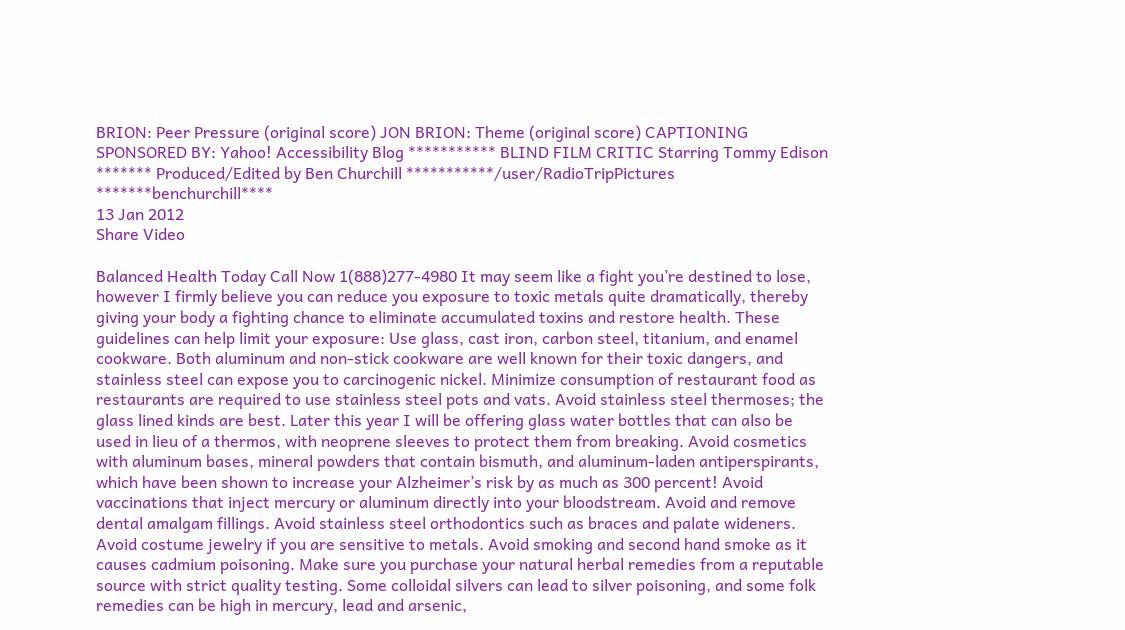BRION: Peer Pressure (original score) JON BRION: Theme (original score) CAPTIONING SPONSORED BY: Yahoo! Accessibility Blog *********** BLIND FILM CRITIC Starring Tommy Edison ******* Produced/Edited by Ben Churchill ***********/user/RadioTripPictures *******benchurchill****
13 Jan 2012
Share Video

Balanced Health Today Call Now 1(888)277-4980 It may seem like a fight you’re destined to lose, however I firmly believe you can reduce you exposure to toxic metals quite dramatically, thereby giving your body a fighting chance to eliminate accumulated toxins and restore health. These guidelines can help limit your exposure: Use glass, cast iron, carbon steel, titanium, and enamel cookware. Both aluminum and non-stick cookware are well known for their toxic dangers, and stainless steel can expose you to carcinogenic nickel. Minimize consumption of restaurant food as restaurants are required to use stainless steel pots and vats. Avoid stainless steel thermoses; the glass lined kinds are best. Later this year I will be offering glass water bottles that can also be used in lieu of a thermos, with neoprene sleeves to protect them from breaking. Avoid cosmetics with aluminum bases, mineral powders that contain bismuth, and aluminum-laden antiperspirants, which have been shown to increase your Alzheimer’s risk by as much as 300 percent! Avoid vaccinations that inject mercury or aluminum directly into your bloodstream. Avoid and remove dental amalgam fillings. Avoid stainless steel orthodontics such as braces and palate wideners. Avoid costume jewelry if you are sensitive to metals. Avoid smoking and second hand smoke as it causes cadmium poisoning. Make sure you purchase your natural herbal remedies from a reputable source with strict quality testing. Some colloidal silvers can lead to silver poisoning, and some folk remedies can be high in mercury, lead and arsenic,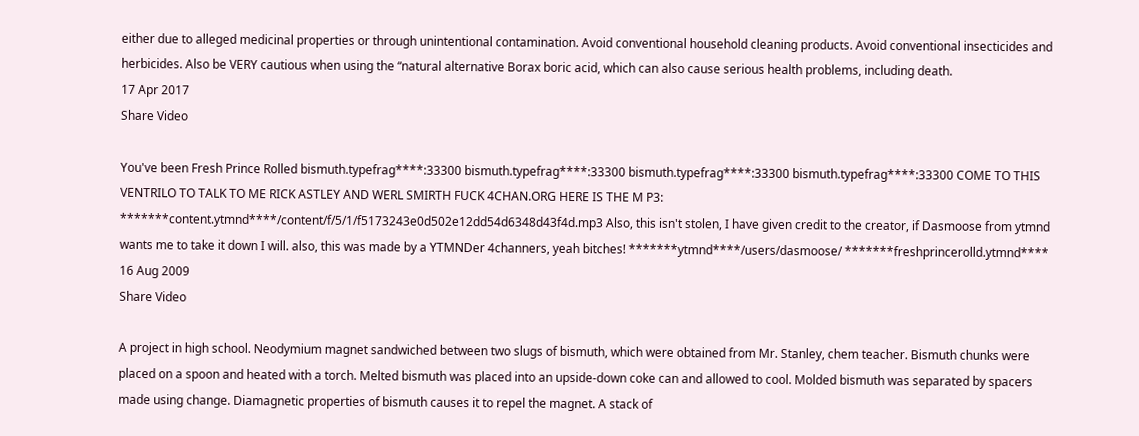either due to alleged medicinal properties or through unintentional contamination. Avoid conventional household cleaning products. Avoid conventional insecticides and herbicides. Also be VERY cautious when using the “natural alternative Borax boric acid, which can also cause serious health problems, including death.
17 Apr 2017
Share Video

You've been Fresh Prince Rolled bismuth.typefrag****:33300 bismuth.typefrag****:33300 bismuth.typefrag****:33300 bismuth.typefrag****:33300 COME TO THIS VENTRILO TO TALK TO ME RICK ASTLEY AND WERL SMIRTH FUCK 4CHAN.ORG HERE IS THE M P3: *******content.ytmnd****/content/f/5/1/f5173243e0d502e12dd54d6348d43f4d.mp3 Also, this isn't stolen, I have given credit to the creator, if Dasmoose from ytmnd wants me to take it down I will. also, this was made by a YTMNDer 4channers, yeah bitches! *******ytmnd****/users/dasmoose/ *******freshprincerolld.ytmnd****
16 Aug 2009
Share Video

A project in high school. Neodymium magnet sandwiched between two slugs of bismuth, which were obtained from Mr. Stanley, chem teacher. Bismuth chunks were placed on a spoon and heated with a torch. Melted bismuth was placed into an upside-down coke can and allowed to cool. Molded bismuth was separated by spacers made using change. Diamagnetic properties of bismuth causes it to repel the magnet. A stack of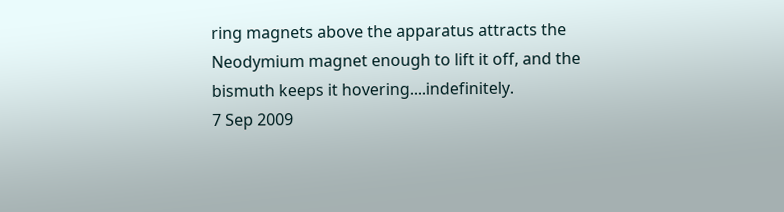ring magnets above the apparatus attracts the Neodymium magnet enough to lift it off, and the bismuth keeps it hovering....indefinitely.
7 Sep 2009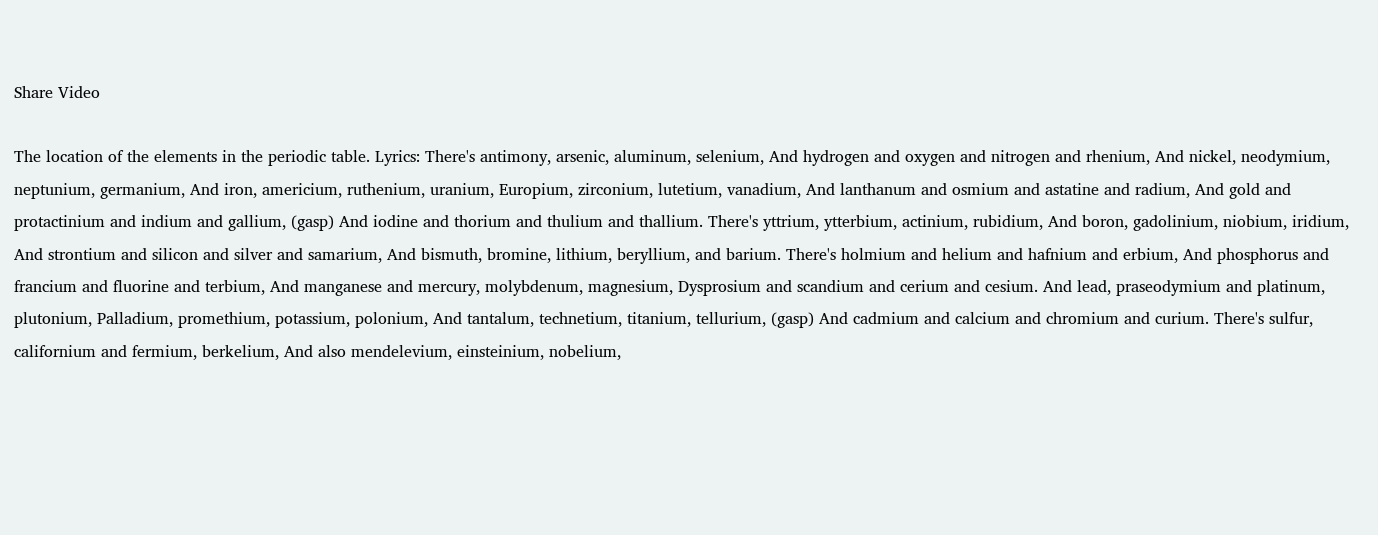Share Video

The location of the elements in the periodic table. Lyrics: There's antimony, arsenic, aluminum, selenium, And hydrogen and oxygen and nitrogen and rhenium, And nickel, neodymium, neptunium, germanium, And iron, americium, ruthenium, uranium, Europium, zirconium, lutetium, vanadium, And lanthanum and osmium and astatine and radium, And gold and protactinium and indium and gallium, (gasp) And iodine and thorium and thulium and thallium. There's yttrium, ytterbium, actinium, rubidium, And boron, gadolinium, niobium, iridium, And strontium and silicon and silver and samarium, And bismuth, bromine, lithium, beryllium, and barium. There's holmium and helium and hafnium and erbium, And phosphorus and francium and fluorine and terbium, And manganese and mercury, molybdenum, magnesium, Dysprosium and scandium and cerium and cesium. And lead, praseodymium and platinum, plutonium, Palladium, promethium, potassium, polonium, And tantalum, technetium, titanium, tellurium, (gasp) And cadmium and calcium and chromium and curium. There's sulfur, californium and fermium, berkelium, And also mendelevium, einsteinium, nobelium,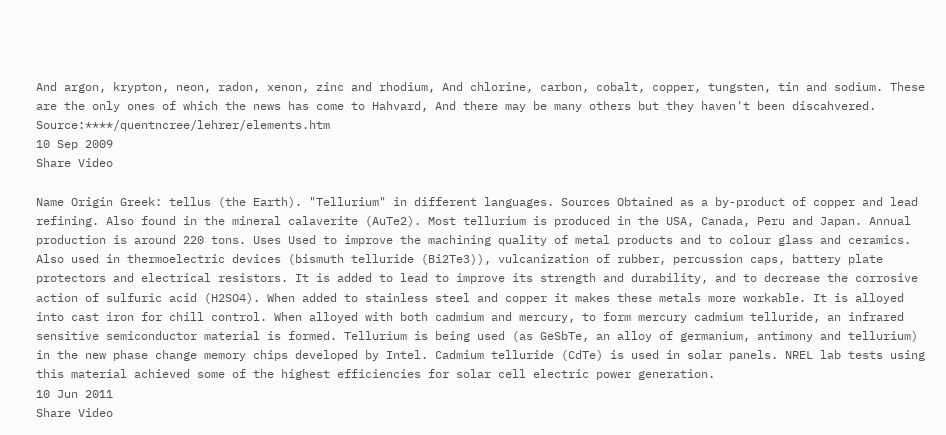And argon, krypton, neon, radon, xenon, zinc and rhodium, And chlorine, carbon, cobalt, copper, tungsten, tin and sodium. These are the only ones of which the news has come to Hahvard, And there may be many others but they haven't been discahvered. Source:****/quentncree/lehrer/elements.htm
10 Sep 2009
Share Video

Name Origin Greek: tellus (the Earth). "Tellurium" in different languages. Sources Obtained as a by-product of copper and lead refining. Also found in the mineral calaverite (AuTe2). Most tellurium is produced in the USA, Canada, Peru and Japan. Annual production is around 220 tons. Uses Used to improve the machining quality of metal products and to colour glass and ceramics. Also used in thermoelectric devices (bismuth telluride (Bi2Te3)), vulcanization of rubber, percussion caps, battery plate protectors and electrical resistors. It is added to lead to improve its strength and durability, and to decrease the corrosive action of sulfuric acid (H2SO4). When added to stainless steel and copper it makes these metals more workable. It is alloyed into cast iron for chill control. When alloyed with both cadmium and mercury, to form mercury cadmium telluride, an infrared sensitive semiconductor material is formed. Tellurium is being used (as GeSbTe, an alloy of germanium, antimony and tellurium) in the new phase change memory chips developed by Intel. Cadmium telluride (CdTe) is used in solar panels. NREL lab tests using this material achieved some of the highest efficiencies for solar cell electric power generation.
10 Jun 2011
Share Video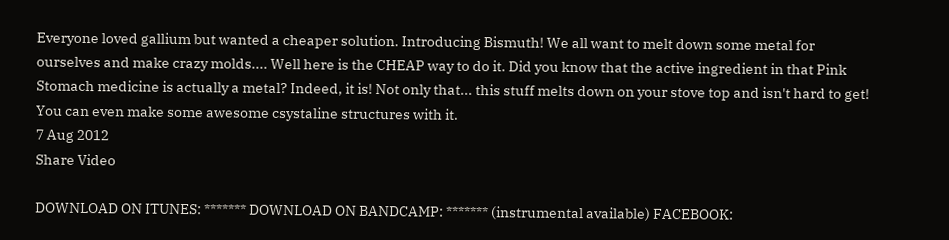Everyone loved gallium but wanted a cheaper solution. Introducing Bismuth! We all want to melt down some metal for ourselves and make crazy molds.... Well here is the CHEAP way to do it. Did you know that the active ingredient in that Pink Stomach medicine is actually a metal? Indeed, it is! Not only that... this stuff melts down on your stove top and isn't hard to get! You can even make some awesome csystaline structures with it.
7 Aug 2012
Share Video

DOWNLOAD ON ITUNES: ******* DOWNLOAD ON BANDCAMP: ******* (instrumental available) FACEBOOK: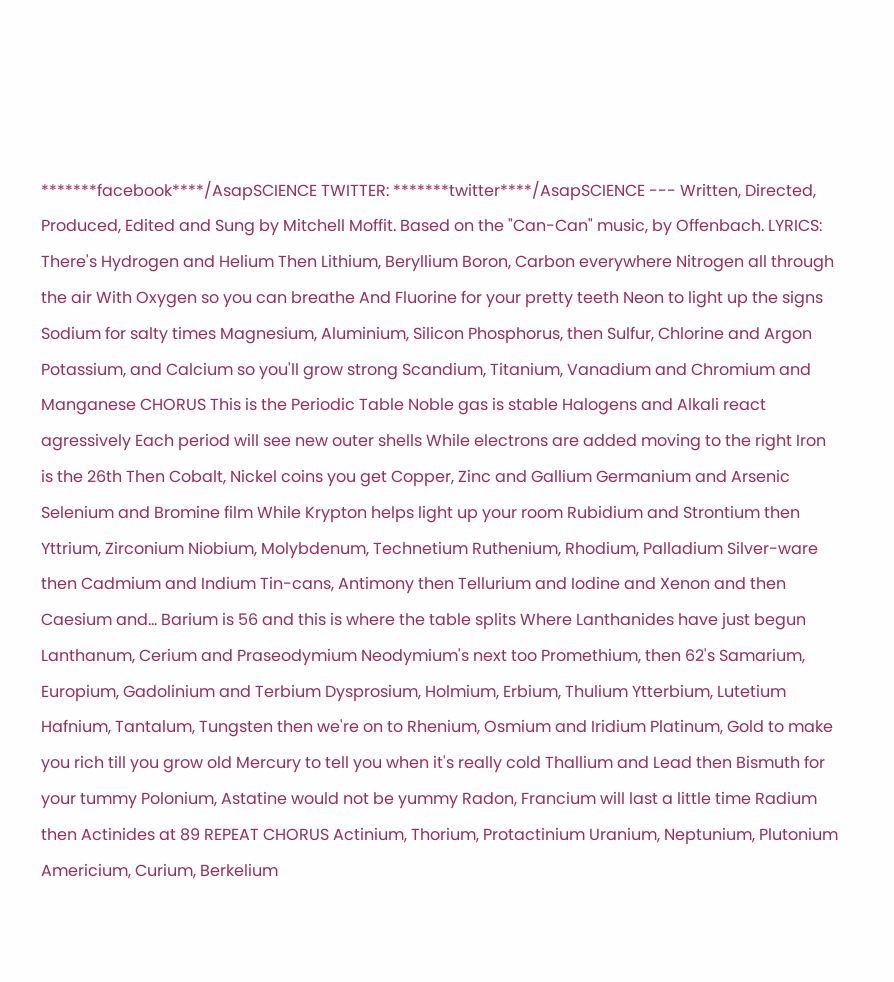*******facebook****/AsapSCIENCE TWITTER: *******twitter****/AsapSCIENCE --- Written, Directed, Produced, Edited and Sung by Mitchell Moffit. Based on the "Can-Can" music, by Offenbach. LYRICS: There's Hydrogen and Helium Then Lithium, Beryllium Boron, Carbon everywhere Nitrogen all through the air With Oxygen so you can breathe And Fluorine for your pretty teeth Neon to light up the signs Sodium for salty times Magnesium, Aluminium, Silicon Phosphorus, then Sulfur, Chlorine and Argon Potassium, and Calcium so you'll grow strong Scandium, Titanium, Vanadium and Chromium and Manganese CHORUS This is the Periodic Table Noble gas is stable Halogens and Alkali react agressively Each period will see new outer shells While electrons are added moving to the right Iron is the 26th Then Cobalt, Nickel coins you get Copper, Zinc and Gallium Germanium and Arsenic Selenium and Bromine film While Krypton helps light up your room Rubidium and Strontium then Yttrium, Zirconium Niobium, Molybdenum, Technetium Ruthenium, Rhodium, Palladium Silver-ware then Cadmium and Indium Tin-cans, Antimony then Tellurium and Iodine and Xenon and then Caesium and... Barium is 56 and this is where the table splits Where Lanthanides have just begun Lanthanum, Cerium and Praseodymium Neodymium's next too Promethium, then 62's Samarium, Europium, Gadolinium and Terbium Dysprosium, Holmium, Erbium, Thulium Ytterbium, Lutetium Hafnium, Tantalum, Tungsten then we're on to Rhenium, Osmium and Iridium Platinum, Gold to make you rich till you grow old Mercury to tell you when it's really cold Thallium and Lead then Bismuth for your tummy Polonium, Astatine would not be yummy Radon, Francium will last a little time Radium then Actinides at 89 REPEAT CHORUS Actinium, Thorium, Protactinium Uranium, Neptunium, Plutonium Americium, Curium, Berkelium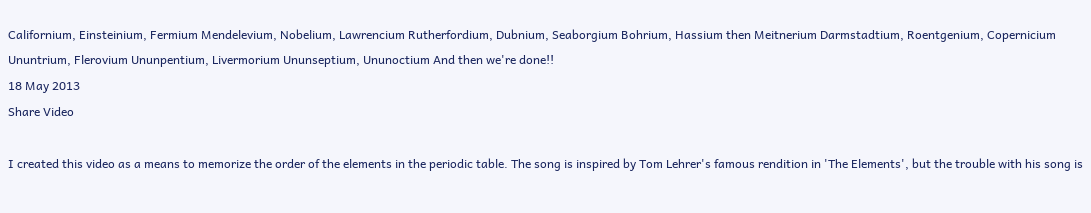Californium, Einsteinium, Fermium Mendelevium, Nobelium, Lawrencium Rutherfordium, Dubnium, Seaborgium Bohrium, Hassium then Meitnerium Darmstadtium, Roentgenium, Copernicium Ununtrium, Flerovium Ununpentium, Livermorium Ununseptium, Ununoctium And then we're done!!
18 May 2013
Share Video

I created this video as a means to memorize the order of the elements in the periodic table. The song is inspired by Tom Lehrer's famous rendition in 'The Elements', but the trouble with his song is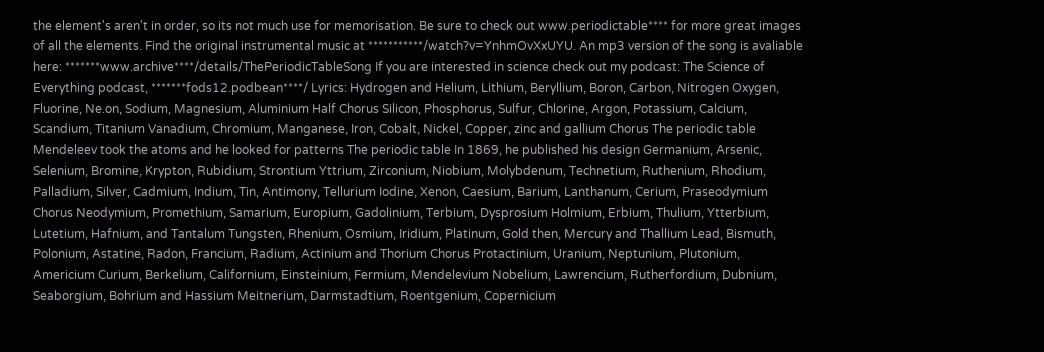the element's aren't in order, so its not much use for memorisation. Be sure to check out www.periodictable**** for more great images of all the elements. Find the original instrumental music at ***********/watch?v=YnhmOvXxUYU. An mp3 version of the song is avaliable here: *******www.archive****/details/ThePeriodicTableSong If you are interested in science check out my podcast: The Science of Everything podcast, *******fods12.podbean****/ Lyrics: Hydrogen and Helium, Lithium, Beryllium, Boron, Carbon, Nitrogen Oxygen, Fluorine, Ne.on, Sodium, Magnesium, Aluminium Half Chorus Silicon, Phosphorus, Sulfur, Chlorine, Argon, Potassium, Calcium, Scandium, Titanium Vanadium, Chromium, Manganese, Iron, Cobalt, Nickel, Copper, zinc and gallium Chorus The periodic table Mendeleev took the atoms and he looked for patterns The periodic table In 1869, he published his design Germanium, Arsenic, Selenium, Bromine, Krypton, Rubidium, Strontium Yttrium, Zirconium, Niobium, Molybdenum, Technetium, Ruthenium, Rhodium, Palladium, Silver, Cadmium, Indium, Tin, Antimony, Tellurium Iodine, Xenon, Caesium, Barium, Lanthanum, Cerium, Praseodymium Chorus Neodymium, Promethium, Samarium, Europium, Gadolinium, Terbium, Dysprosium Holmium, Erbium, Thulium, Ytterbium, Lutetium, Hafnium, and Tantalum Tungsten, Rhenium, Osmium, Iridium, Platinum, Gold then, Mercury and Thallium Lead, Bismuth, Polonium, Astatine, Radon, Francium, Radium, Actinium and Thorium Chorus Protactinium, Uranium, Neptunium, Plutonium, Americium Curium, Berkelium, Californium, Einsteinium, Fermium, Mendelevium Nobelium, Lawrencium, Rutherfordium, Dubnium, Seaborgium, Bohrium and Hassium Meitnerium, Darmstadtium, Roentgenium, Copernicium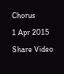Chorus
1 Apr 2015
Share Video